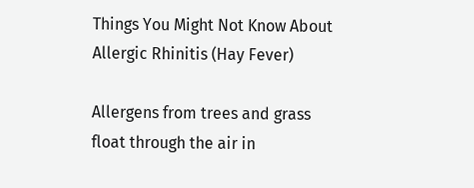Things You Might Not Know About Allergic Rhinitis (Hay Fever)

Allergens from trees and grass float through the air in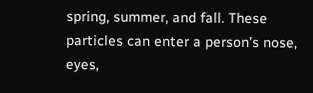spring, summer, and fall. These particles can enter a person’s nose, eyes,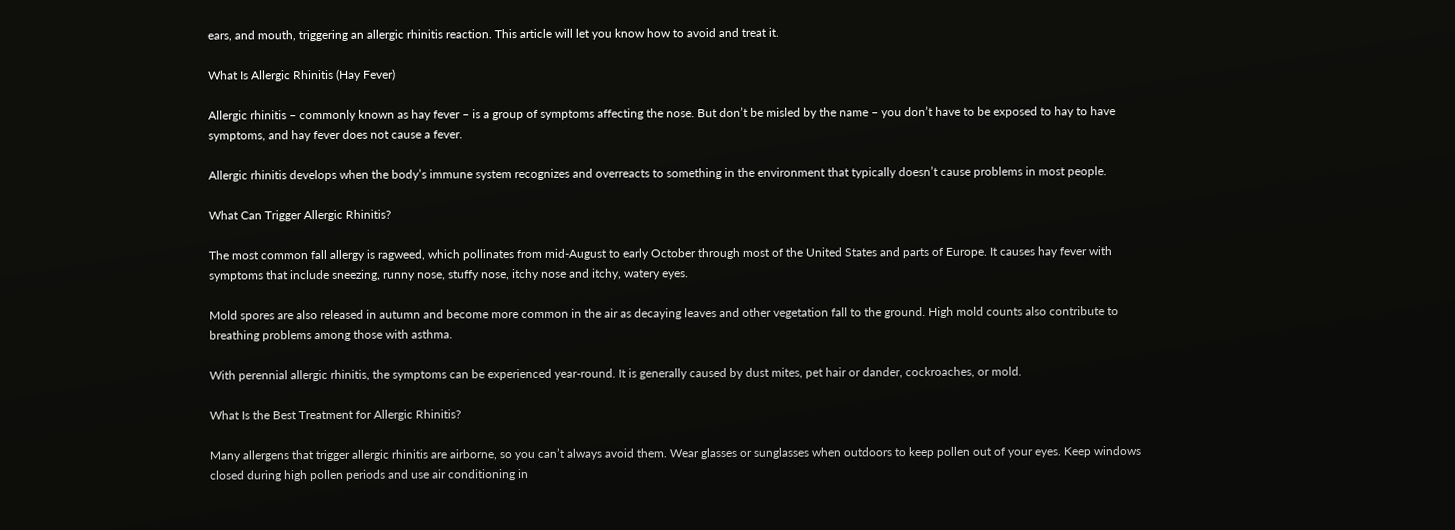ears, and mouth, triggering an allergic rhinitis reaction. This article will let you know how to avoid and treat it.

What Is Allergic Rhinitis (Hay Fever)

Allergic rhinitis – commonly known as hay fever – is a group of symptoms affecting the nose. But don’t be misled by the name – you don’t have to be exposed to hay to have symptoms, and hay fever does not cause a fever.

Allergic rhinitis develops when the body’s immune system recognizes and overreacts to something in the environment that typically doesn’t cause problems in most people.

What Can Trigger Allergic Rhinitis?

The most common fall allergy is ragweed, which pollinates from mid-August to early October through most of the United States and parts of Europe. It causes hay fever with symptoms that include sneezing, runny nose, stuffy nose, itchy nose and itchy, watery eyes.

Mold spores are also released in autumn and become more common in the air as decaying leaves and other vegetation fall to the ground. High mold counts also contribute to breathing problems among those with asthma.

With perennial allergic rhinitis, the symptoms can be experienced year-round. It is generally caused by dust mites, pet hair or dander, cockroaches, or mold.

What Is the Best Treatment for Allergic Rhinitis?

Many allergens that trigger allergic rhinitis are airborne, so you can’t always avoid them. Wear glasses or sunglasses when outdoors to keep pollen out of your eyes. Keep windows closed during high pollen periods and use air conditioning in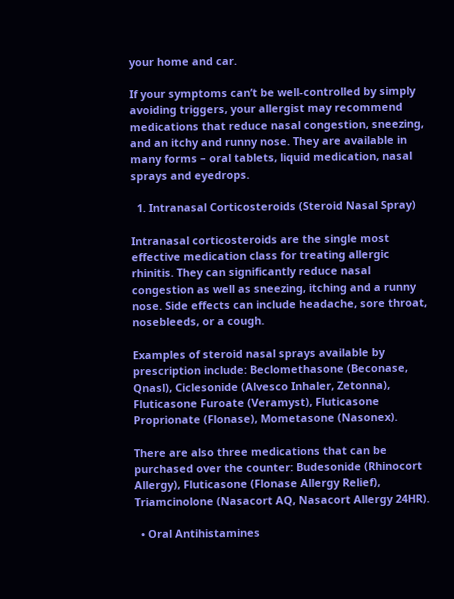your home and car.

If your symptoms can’t be well-controlled by simply avoiding triggers, your allergist may recommend medications that reduce nasal congestion, sneezing, and an itchy and runny nose. They are available in many forms – oral tablets, liquid medication, nasal sprays and eyedrops.

  1. Intranasal Corticosteroids (Steroid Nasal Spray)

Intranasal corticosteroids are the single most effective medication class for treating allergic rhinitis. They can significantly reduce nasal congestion as well as sneezing, itching and a runny nose. Side effects can include headache, sore throat, nosebleeds, or a cough.

Examples of steroid nasal sprays available by prescription include: Beclomethasone (Beconase, Qnasl), Ciclesonide (Alvesco Inhaler, Zetonna), Fluticasone Furoate (Veramyst), Fluticasone Proprionate (Flonase), Mometasone (Nasonex).

There are also three medications that can be purchased over the counter: Budesonide (Rhinocort Allergy), Fluticasone (Flonase Allergy Relief), Triamcinolone (Nasacort AQ, Nasacort Allergy 24HR).

  • Oral Antihistamines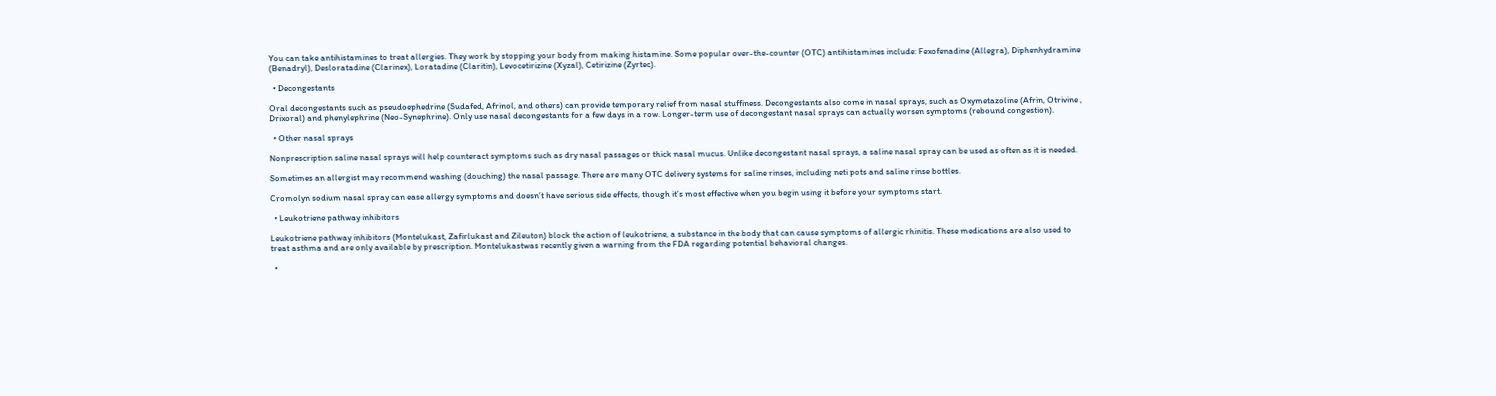You can take antihistamines to treat allergies. They work by stopping your body from making histamine. Some popular over-the-counter (OTC) antihistamines include: Fexofenadine (Allegra), Diphenhydramine (Benadryl), Desloratadine (Clarinex), Loratadine (Claritin), Levocetirizine (Xyzal), Cetirizine (Zyrtec).

  • Decongestants

Oral decongestants such as pseudoephedrine (Sudafed, Afrinol, and others) can provide temporary relief from nasal stuffiness. Decongestants also come in nasal sprays, such as Oxymetazoline (Afrin, Otrivine , Drixoral) and phenylephrine (Neo-Synephrine). Only use nasal decongestants for a few days in a row. Longer-term use of decongestant nasal sprays can actually worsen symptoms (rebound congestion).

  • Other nasal sprays

Nonprescription saline nasal sprays will help counteract symptoms such as dry nasal passages or thick nasal mucus. Unlike decongestant nasal sprays, a saline nasal spray can be used as often as it is needed.

Sometimes an allergist may recommend washing (douching) the nasal passage. There are many OTC delivery systems for saline rinses, including neti pots and saline rinse bottles.

Cromolyn sodium nasal spray can ease allergy symptoms and doesn’t have serious side effects, though it’s most effective when you begin using it before your symptoms start.

  • Leukotriene pathway inhibitors

Leukotriene pathway inhibitors (Montelukast, Zafirlukast and Zileuton) block the action of leukotriene, a substance in the body that can cause symptoms of allergic rhinitis. These medications are also used to treat asthma and are only available by prescription. Montelukastwas recently given a warning from the FDA regarding potential behavioral changes.

  •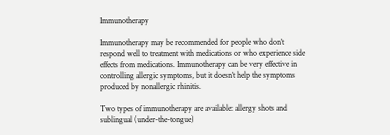Immunotherapy

Immunotherapy may be recommended for people who don’t respond well to treatment with medications or who experience side effects from medications. Immunotherapy can be very effective in controlling allergic symptoms, but it doesn’t help the symptoms produced by nonallergic rhinitis.

Two types of immunotherapy are available: allergy shots and sublingual (under-the-tongue)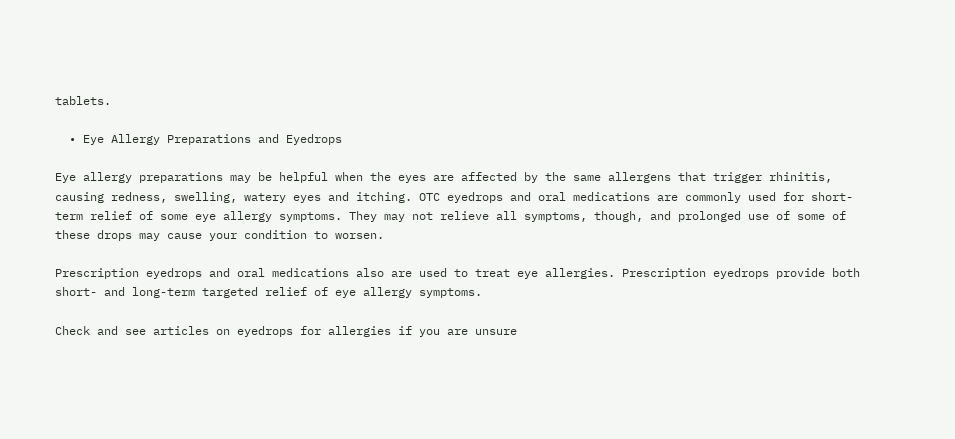tablets.

  • Eye Allergy Preparations and Eyedrops

Eye allergy preparations may be helpful when the eyes are affected by the same allergens that trigger rhinitis, causing redness, swelling, watery eyes and itching. OTC eyedrops and oral medications are commonly used for short-term relief of some eye allergy symptoms. They may not relieve all symptoms, though, and prolonged use of some of these drops may cause your condition to worsen.

Prescription eyedrops and oral medications also are used to treat eye allergies. Prescription eyedrops provide both short- and long-term targeted relief of eye allergy symptoms.

Check and see articles on eyedrops for allergies if you are unsure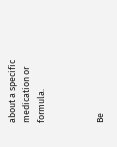about a specific medication or formula.



Be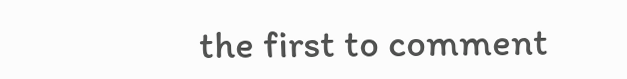the first to comment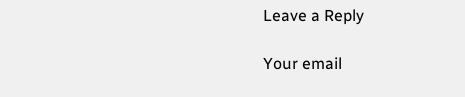Leave a Reply

Your email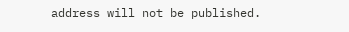address will not be published.